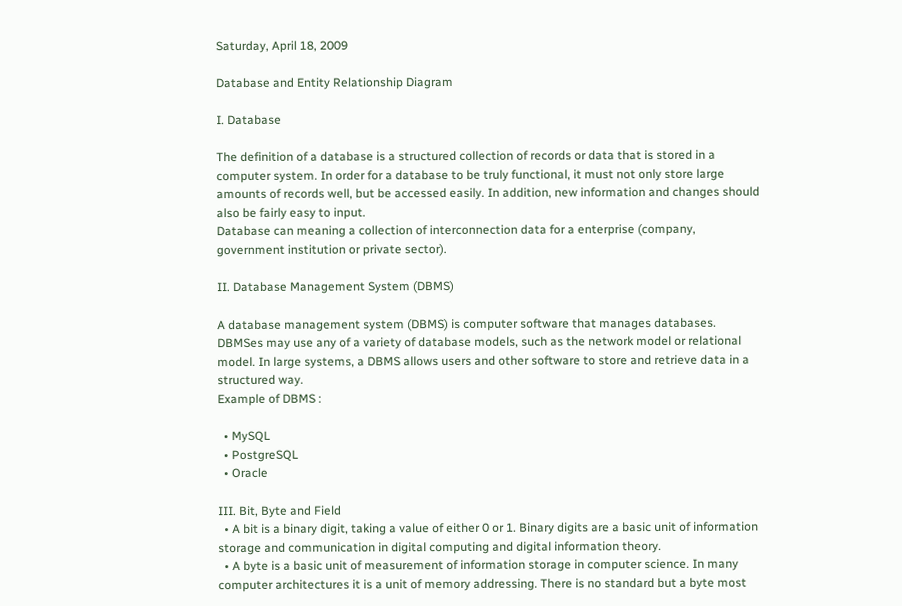Saturday, April 18, 2009

Database and Entity Relationship Diagram

I. Database

The definition of a database is a structured collection of records or data that is stored in a computer system. In order for a database to be truly functional, it must not only store large amounts of records well, but be accessed easily. In addition, new information and changes should also be fairly easy to input.
Database can meaning a collection of interconnection data for a enterprise (company, government institution or private sector).

II. Database Management System (DBMS)

A database management system (DBMS) is computer software that manages databases. DBMSes may use any of a variety of database models, such as the network model or relational model. In large systems, a DBMS allows users and other software to store and retrieve data in a structured way.
Example of DBMS :

  • MySQL
  • PostgreSQL
  • Oracle

III. Bit, Byte and Field
  • A bit is a binary digit, taking a value of either 0 or 1. Binary digits are a basic unit of information storage and communication in digital computing and digital information theory.
  • A byte is a basic unit of measurement of information storage in computer science. In many computer architectures it is a unit of memory addressing. There is no standard but a byte most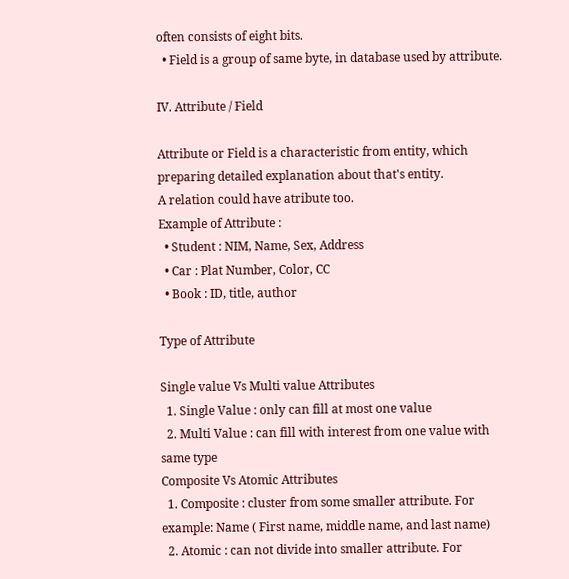often consists of eight bits.
  • Field is a group of same byte, in database used by attribute.

IV. Attribute / Field

Attribute or Field is a characteristic from entity, which preparing detailed explanation about that's entity.
A relation could have atribute too.
Example of Attribute :
  • Student : NIM, Name, Sex, Address
  • Car : Plat Number, Color, CC
  • Book : ID, title, author

Type of Attribute

Single value Vs Multi value Attributes
  1. Single Value : only can fill at most one value
  2. Multi Value : can fill with interest from one value with same type
Composite Vs Atomic Attributes
  1. Composite : cluster from some smaller attribute. For example: Name ( First name, middle name, and last name)
  2. Atomic : can not divide into smaller attribute. For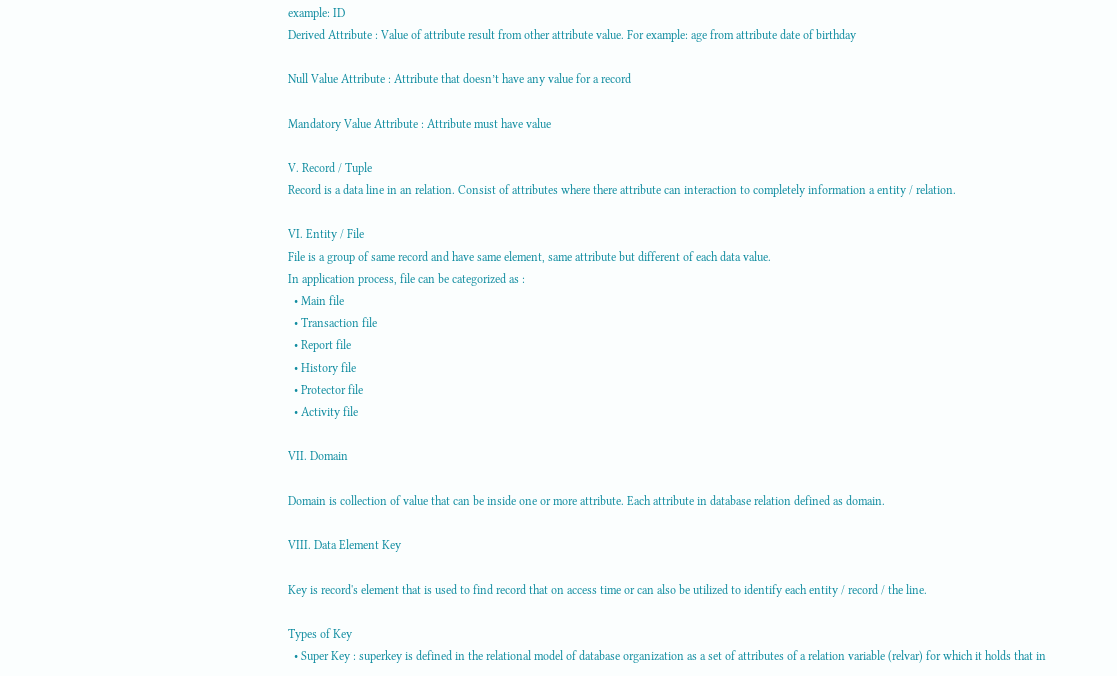example: ID
Derived Attribute : Value of attribute result from other attribute value. For example: age from attribute date of birthday

Null Value Attribute : Attribute that doesn’t have any value for a record

Mandatory Value Attribute : Attribute must have value

V. Record / Tuple
Record is a data line in an relation. Consist of attributes where there attribute can interaction to completely information a entity / relation.

VI. Entity / File
File is a group of same record and have same element, same attribute but different of each data value.
In application process, file can be categorized as :
  • Main file
  • Transaction file
  • Report file
  • History file
  • Protector file
  • Activity file

VII. Domain

Domain is collection of value that can be inside one or more attribute. Each attribute in database relation defined as domain.

VIII. Data Element Key

Key is record's element that is used to find record that on access time or can also be utilized to identify each entity / record / the line.

Types of Key
  • Super Key : superkey is defined in the relational model of database organization as a set of attributes of a relation variable (relvar) for which it holds that in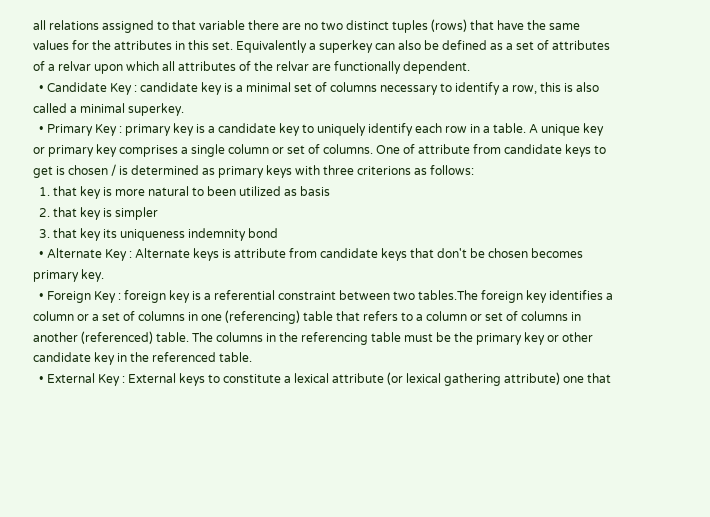all relations assigned to that variable there are no two distinct tuples (rows) that have the same values for the attributes in this set. Equivalently a superkey can also be defined as a set of attributes of a relvar upon which all attributes of the relvar are functionally dependent.
  • Candidate Key : candidate key is a minimal set of columns necessary to identify a row, this is also called a minimal superkey.
  • Primary Key : primary key is a candidate key to uniquely identify each row in a table. A unique key or primary key comprises a single column or set of columns. One of attribute from candidate keys to get is chosen / is determined as primary keys with three criterions as follows:
  1. that key is more natural to been utilized as basis
  2. that key is simpler
  3. that key its uniqueness indemnity bond
  • Alternate Key : Alternate keys is attribute from candidate keys that don't be chosen becomes primary key.
  • Foreign Key : foreign key is a referential constraint between two tables.The foreign key identifies a column or a set of columns in one (referencing) table that refers to a column or set of columns in another (referenced) table. The columns in the referencing table must be the primary key or other candidate key in the referenced table.
  • External Key : External keys to constitute a lexical attribute (or lexical gathering attribute) one that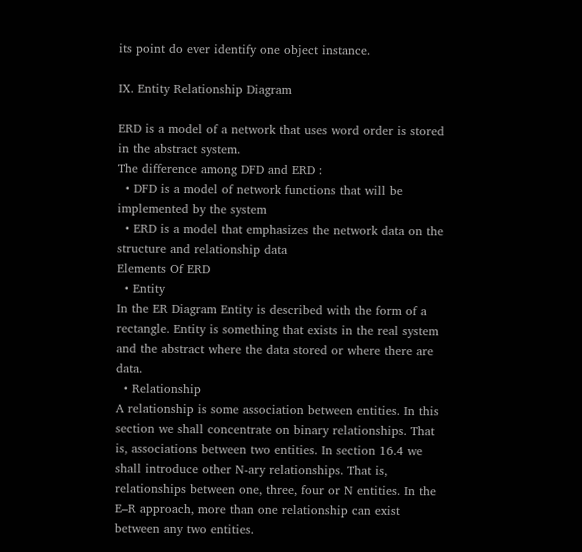its point do ever identify one object instance.

IX. Entity Relationship Diagram

ERD is a model of a network that uses word order is stored in the abstract system.
The difference among DFD and ERD :
  • DFD is a model of network functions that will be implemented by the system
  • ERD is a model that emphasizes the network data on the structure and relationship data
Elements Of ERD
  • Entity
In the ER Diagram Entity is described with the form of a rectangle. Entity is something that exists in the real system and the abstract where the data stored or where there are data.
  • Relationship
A relationship is some association between entities. In this section we shall concentrate on binary relationships. That is, associations between two entities. In section 16.4 we shall introduce other N-ary relationships. That is, relationships between one, three, four or N entities. In the E–R approach, more than one relationship can exist between any two entities.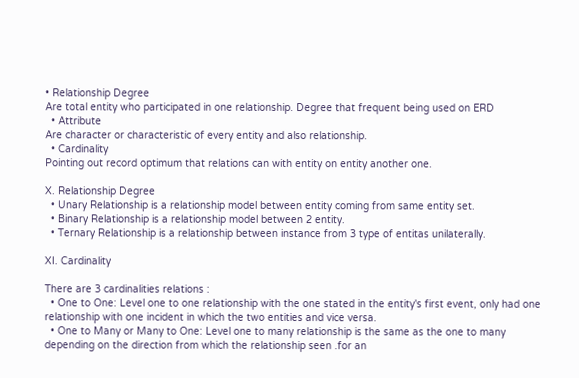• Relationship Degree
Are total entity who participated in one relationship. Degree that frequent being used on ERD
  • Attribute
Are character or characteristic of every entity and also relationship.
  • Cardinality
Pointing out record optimum that relations can with entity on entity another one.

X. Relationship Degree
  • Unary Relationship is a relationship model between entity coming from same entity set.
  • Binary Relationship is a relationship model between 2 entity.
  • Ternary Relationship is a relationship between instance from 3 type of entitas unilaterally.

XI. Cardinality

There are 3 cardinalities relations :
  • One to One: Level one to one relationship with the one stated in the entity's first event, only had one relationship with one incident in which the two entities and vice versa.
  • One to Many or Many to One: Level one to many relationship is the same as the one to many depending on the direction from which the relationship seen .for an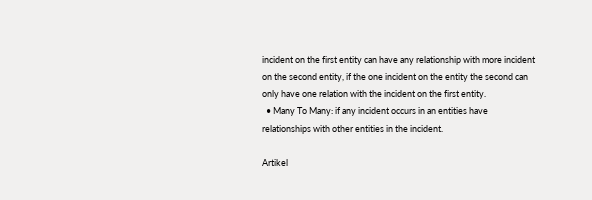incident on the first entity can have any relationship with more incident on the second entity, if the one incident on the entity the second can only have one relation with the incident on the first entity.
  • Many To Many: if any incident occurs in an entities have relationships with other entities in the incident.

Artikel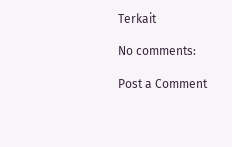Terkait

No comments:

Post a Comment